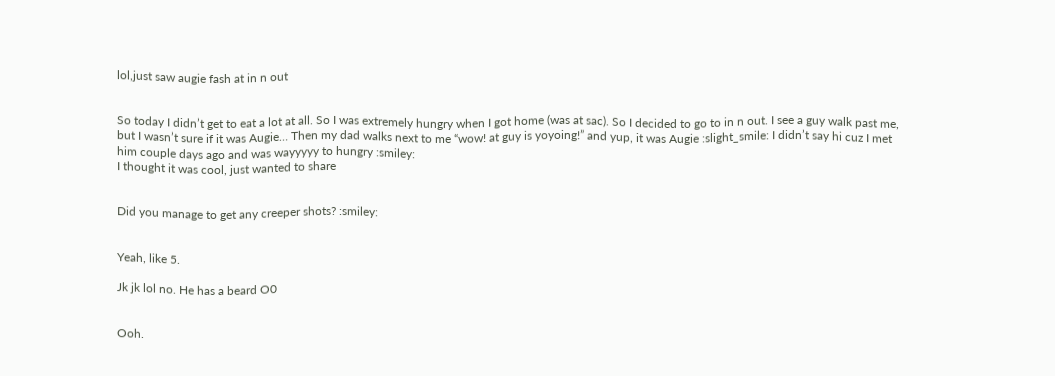lol,just saw augie fash at in n out


So today I didn’t get to eat a lot at all. So I was extremely hungry when I got home (was at sac). So I decided to go to in n out. I see a guy walk past me, but I wasn’t sure if it was Augie… Then my dad walks next to me “wow! at guy is yoyoing!” and yup, it was Augie :slight_smile: I didn’t say hi cuz I met him couple days ago and was wayyyyy to hungry :smiley:
I thought it was cool, just wanted to share


Did you manage to get any creeper shots? :smiley:


Yeah, like 5.

Jk jk lol no. He has a beard O0


Ooh.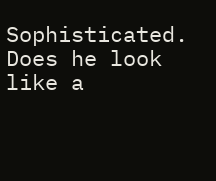Sophisticated. Does he look like a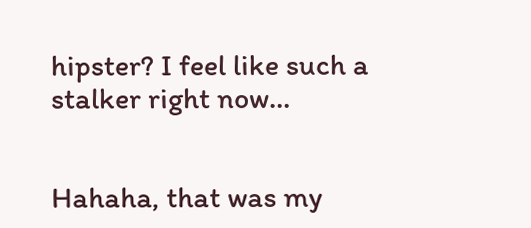hipster? I feel like such a stalker right now…


Hahaha, that was my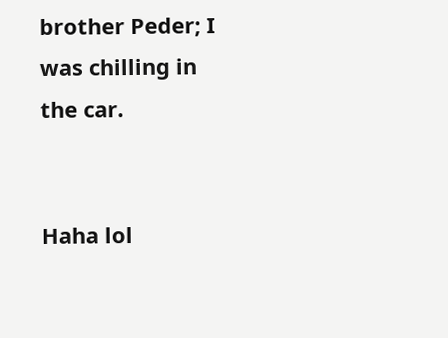brother Peder; I was chilling in the car.


Haha lol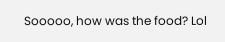Sooooo, how was the food? Lol